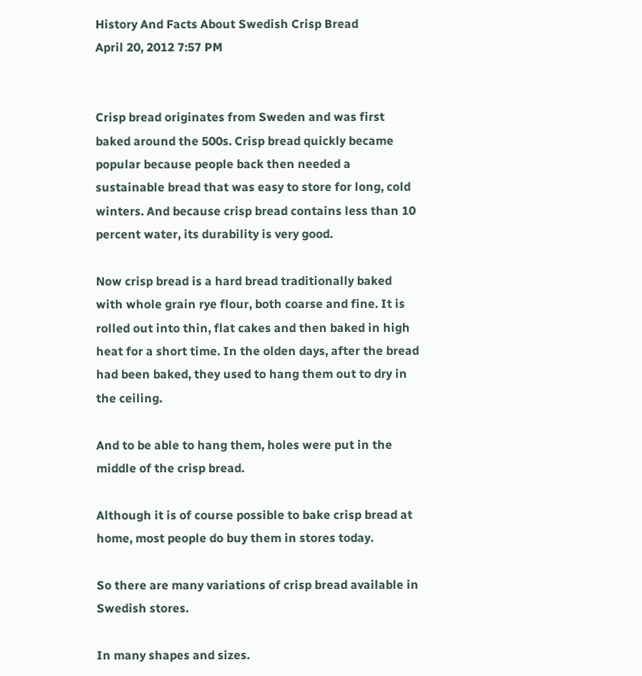History And Facts About Swedish Crisp Bread
April 20, 2012 7:57 PM


Crisp bread originates from Sweden and was first baked around the 500s. Crisp bread quickly became popular because people back then needed a sustainable bread that was easy to store for long, cold winters. And because crisp bread contains less than 10 percent water, its durability is very good.

Now crisp bread is a hard bread traditionally baked with whole grain rye flour, both coarse and fine. It is rolled out into thin, flat cakes and then baked in high heat for a short time. In the olden days, after the bread had been baked, they used to hang them out to dry in the ceiling.

And to be able to hang them, holes were put in the middle of the crisp bread.

Although it is of course possible to bake crisp bread at home, most people do buy them in stores today.

So there are many variations of crisp bread available in Swedish stores.

In many shapes and sizes.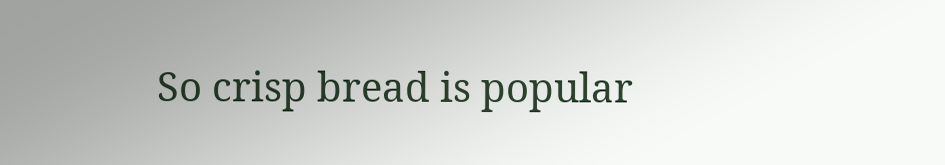So crisp bread is popular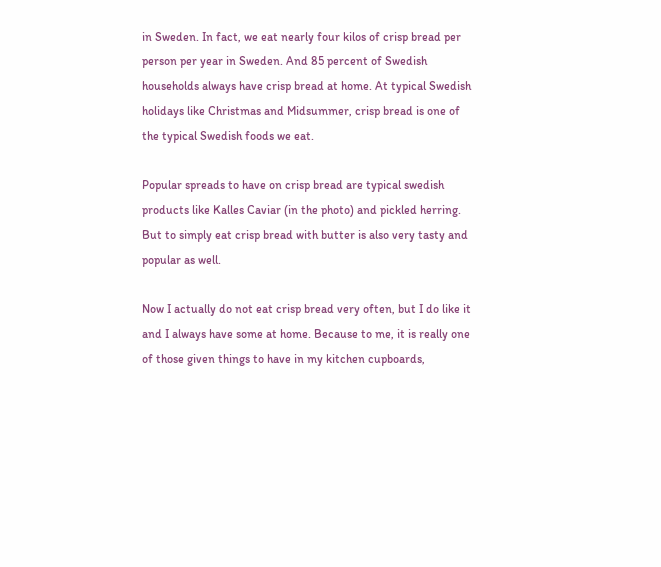in Sweden. In fact, we eat nearly four kilos of crisp bread per person per year in Sweden. And 85 percent of Swedish households always have crisp bread at home. At typical Swedish holidays like Christmas and Midsummer, crisp bread is one of the typical Swedish foods we eat.

Popular spreads to have on crisp bread are typical swedish products like Kalles Caviar (in the photo) and pickled herring. But to simply eat crisp bread with butter is also very tasty and popular as well.

Now I actually do not eat crisp bread very often, but I do like it and I always have some at home. Because to me, it is really one of those given things to have in my kitchen cupboards,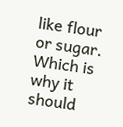like flour or sugar. Which is why it should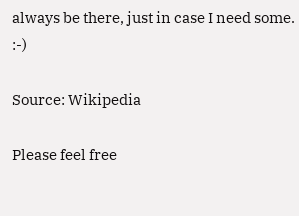always be there, just in case I need some. :-)

Source: Wikipedia

Please feel free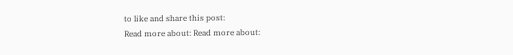to like and share this post:
Read more about: Read more about: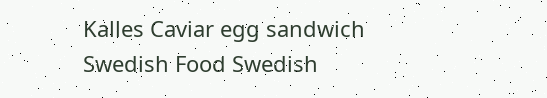Kalles Caviar egg sandwich
Swedish Food Swedish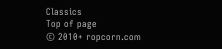Classics
Top of page
© 2010+ ropcorn.com